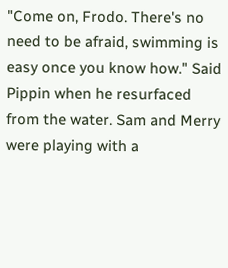"Come on, Frodo. There's no need to be afraid, swimming is easy once you know how." Said Pippin when he resurfaced from the water. Sam and Merry were playing with a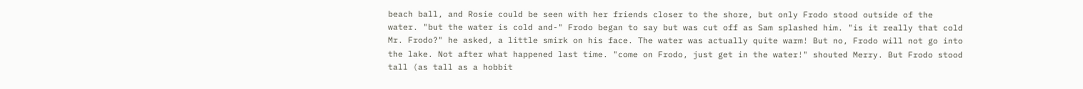beach ball, and Rosie could be seen with her friends closer to the shore, but only Frodo stood outside of the water. "but the water is cold and-" Frodo began to say but was cut off as Sam splashed him. "is it really that cold Mr. Frodo?" he asked, a little smirk on his face. The water was actually quite warm! But no, Frodo will not go into the lake. Not after what happened last time. "come on Frodo, just get in the water!" shouted Merry. But Frodo stood tall (as tall as a hobbit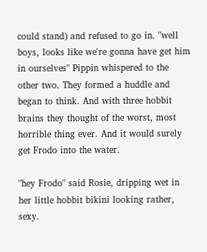could stand) and refused to go in. "well boys, looks like we're gonna have get him in ourselves" Pippin whispered to the other two. They formed a huddle and began to think. And with three hobbit brains they thought of the worst, most horrible thing ever. And it would surely get Frodo into the water.

"hey Frodo" said Rosie, dripping wet in her little hobbit bikini looking rather, sexy.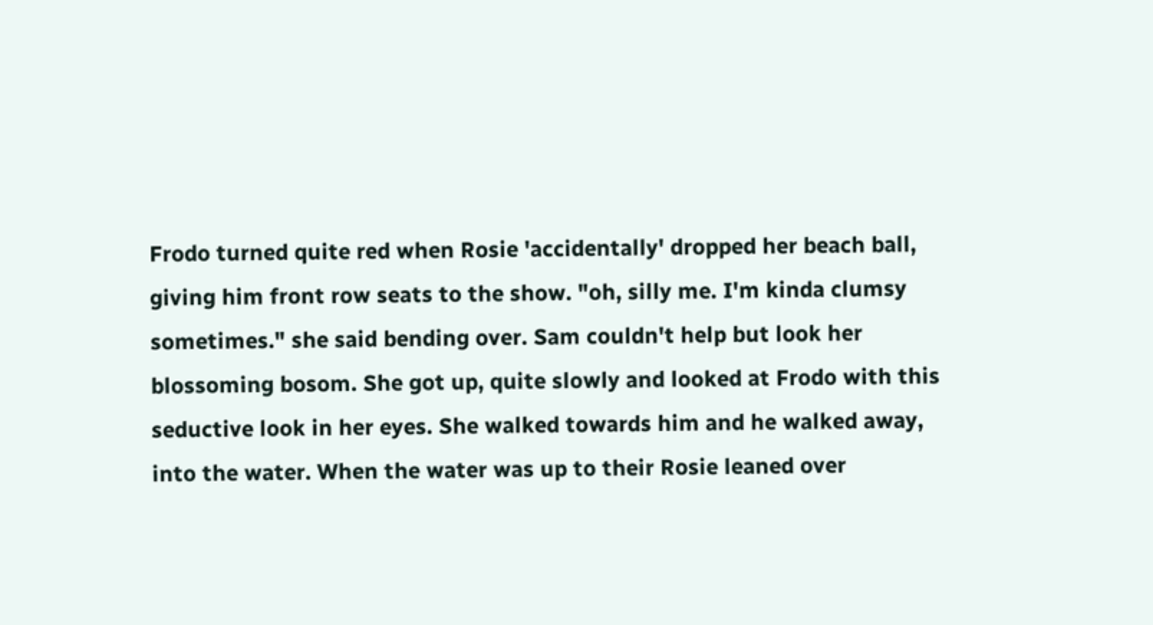Frodo turned quite red when Rosie 'accidentally' dropped her beach ball, giving him front row seats to the show. "oh, silly me. I'm kinda clumsy sometimes." she said bending over. Sam couldn't help but look her blossoming bosom. She got up, quite slowly and looked at Frodo with this seductive look in her eyes. She walked towards him and he walked away, into the water. When the water was up to their Rosie leaned over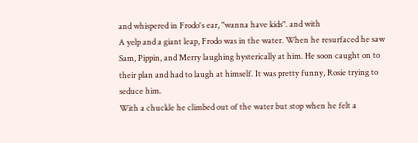and whispered in Frodo's ear, "wanna have kids". and with
A yelp and a giant leap, Frodo was in the water. When he resurfaced he saw Sam, Pippin, and Merry laughing hysterically at him. He soon caught on to their plan and had to laugh at himself. It was pretty funny, Rosie trying to seduce him.
With a chuckle he climbed out of the water but stop when he felt a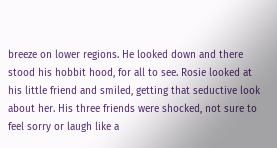breeze on lower regions. He looked down and there stood his hobbit hood, for all to see. Rosie looked at his little friend and smiled, getting that seductive look about her. His three friends were shocked, not sure to feel sorry or laugh like a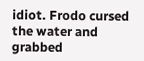idiot. Frodo cursed the water and grabbed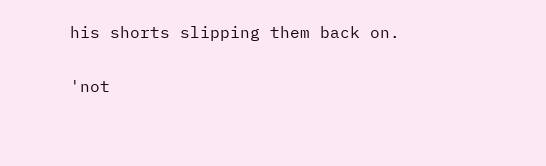his shorts slipping them back on.

'not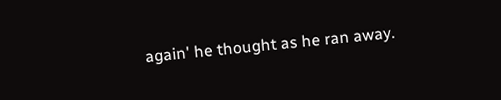again' he thought as he ran away.